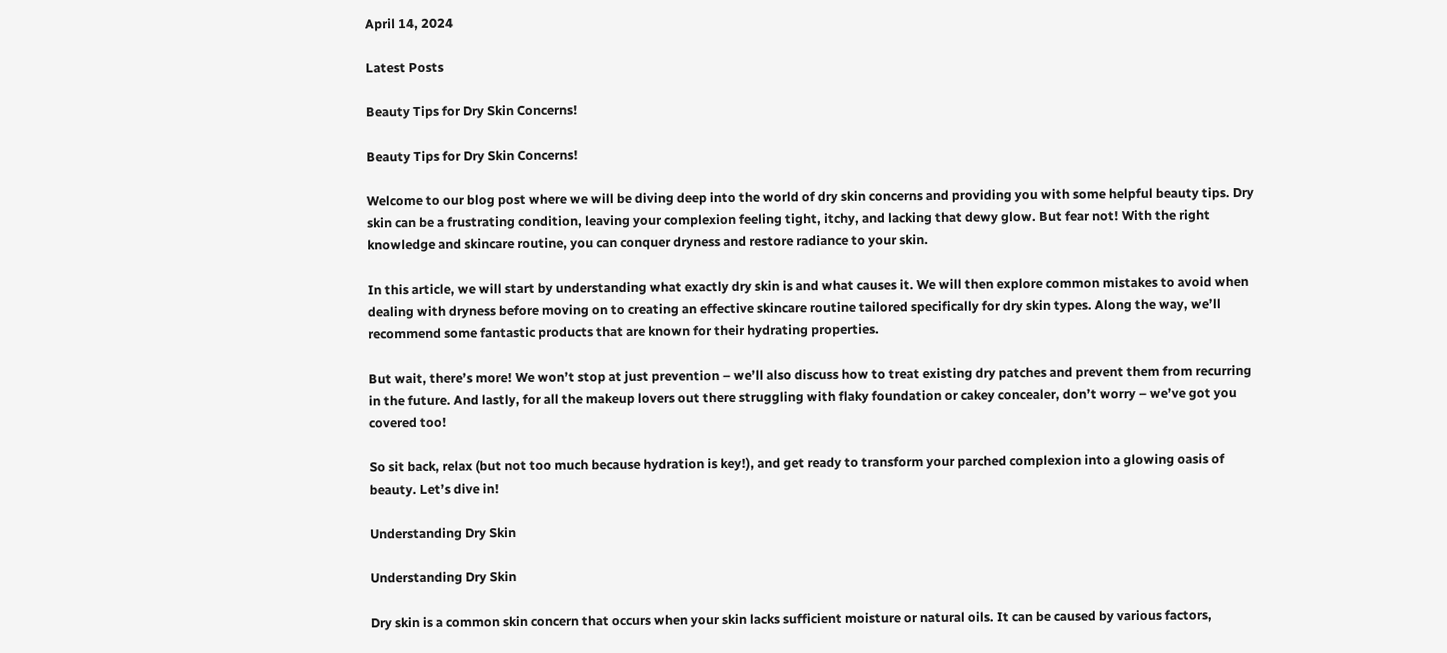April 14, 2024

Latest Posts

Beauty Tips for Dry Skin Concerns!

Beauty Tips for Dry Skin Concerns!

Welcome to our blog post where we will be diving deep into the world of dry skin concerns and providing you with some helpful beauty tips. Dry skin can be a frustrating condition, leaving your complexion feeling tight, itchy, and lacking that dewy glow. But fear not! With the right knowledge and skincare routine, you can conquer dryness and restore radiance to your skin.

In this article, we will start by understanding what exactly dry skin is and what causes it. We will then explore common mistakes to avoid when dealing with dryness before moving on to creating an effective skincare routine tailored specifically for dry skin types. Along the way, we’ll recommend some fantastic products that are known for their hydrating properties.

But wait, there’s more! We won’t stop at just prevention – we’ll also discuss how to treat existing dry patches and prevent them from recurring in the future. And lastly, for all the makeup lovers out there struggling with flaky foundation or cakey concealer, don’t worry – we’ve got you covered too!

So sit back, relax (but not too much because hydration is key!), and get ready to transform your parched complexion into a glowing oasis of beauty. Let’s dive in!

Understanding Dry Skin

Understanding Dry Skin

Dry skin is a common skin concern that occurs when your skin lacks sufficient moisture or natural oils. It can be caused by various factors,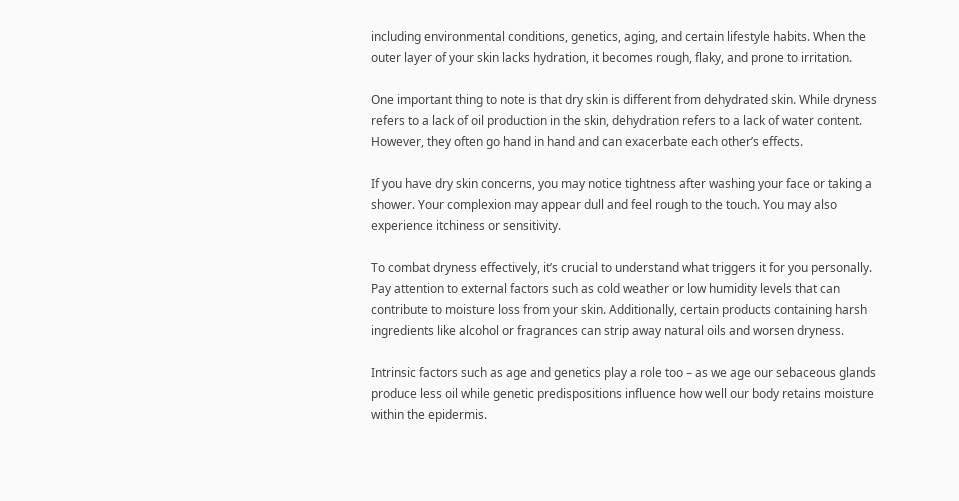including environmental conditions, genetics, aging, and certain lifestyle habits. When the outer layer of your skin lacks hydration, it becomes rough, flaky, and prone to irritation.

One important thing to note is that dry skin is different from dehydrated skin. While dryness refers to a lack of oil production in the skin, dehydration refers to a lack of water content. However, they often go hand in hand and can exacerbate each other’s effects.

If you have dry skin concerns, you may notice tightness after washing your face or taking a shower. Your complexion may appear dull and feel rough to the touch. You may also experience itchiness or sensitivity.

To combat dryness effectively, it’s crucial to understand what triggers it for you personally. Pay attention to external factors such as cold weather or low humidity levels that can contribute to moisture loss from your skin. Additionally, certain products containing harsh ingredients like alcohol or fragrances can strip away natural oils and worsen dryness.

Intrinsic factors such as age and genetics play a role too – as we age our sebaceous glands produce less oil while genetic predispositions influence how well our body retains moisture within the epidermis.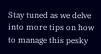Stay tuned as we delve into more tips on how to manage this pesky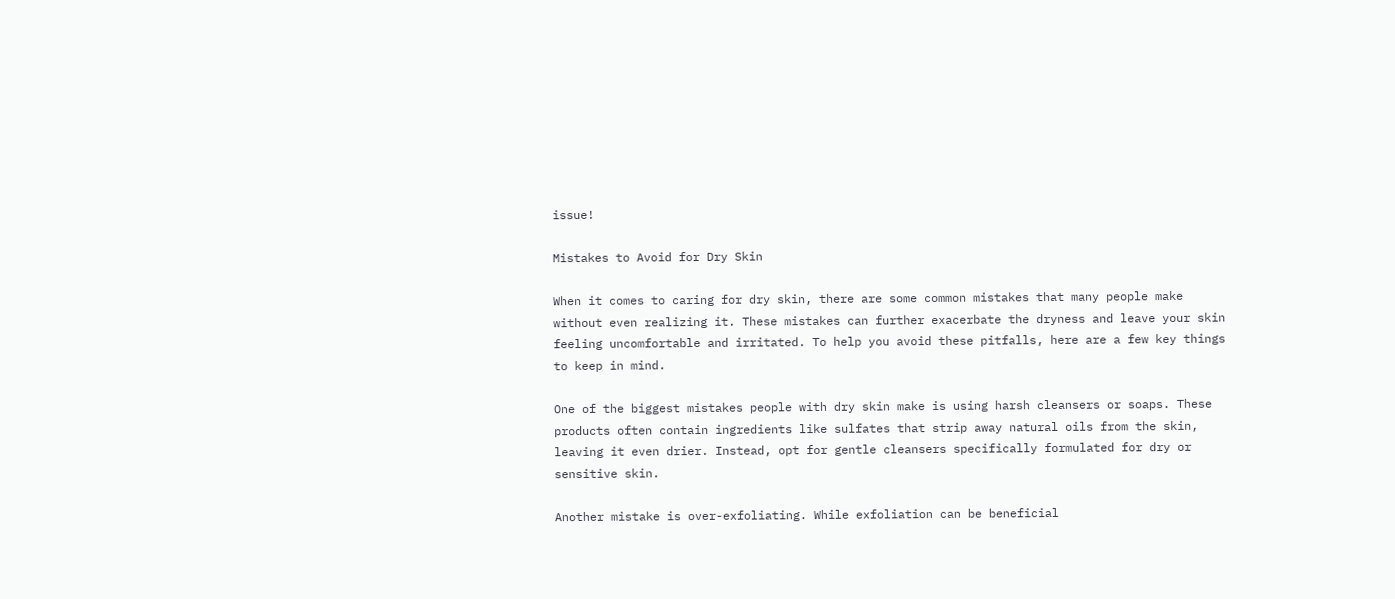issue!

Mistakes to Avoid for Dry Skin

When it comes to caring for dry skin, there are some common mistakes that many people make without even realizing it. These mistakes can further exacerbate the dryness and leave your skin feeling uncomfortable and irritated. To help you avoid these pitfalls, here are a few key things to keep in mind.

One of the biggest mistakes people with dry skin make is using harsh cleansers or soaps. These products often contain ingredients like sulfates that strip away natural oils from the skin, leaving it even drier. Instead, opt for gentle cleansers specifically formulated for dry or sensitive skin.

Another mistake is over-exfoliating. While exfoliation can be beneficial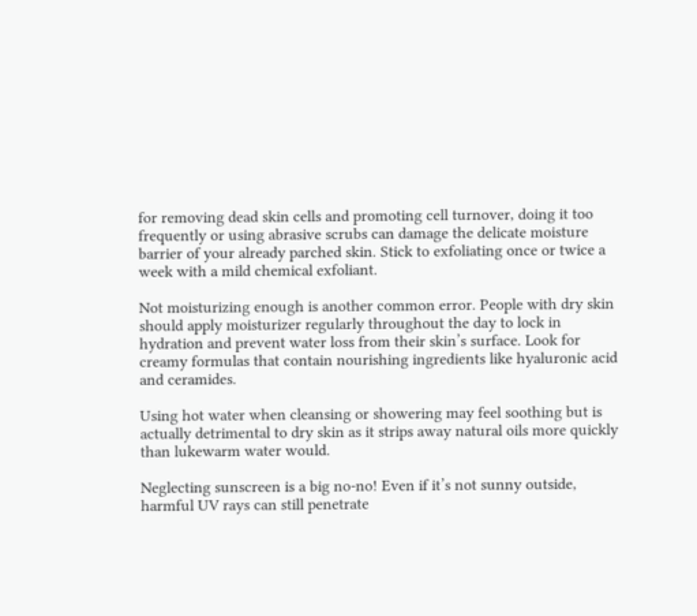for removing dead skin cells and promoting cell turnover, doing it too frequently or using abrasive scrubs can damage the delicate moisture barrier of your already parched skin. Stick to exfoliating once or twice a week with a mild chemical exfoliant.

Not moisturizing enough is another common error. People with dry skin should apply moisturizer regularly throughout the day to lock in hydration and prevent water loss from their skin’s surface. Look for creamy formulas that contain nourishing ingredients like hyaluronic acid and ceramides.

Using hot water when cleansing or showering may feel soothing but is actually detrimental to dry skin as it strips away natural oils more quickly than lukewarm water would.

Neglecting sunscreen is a big no-no! Even if it’s not sunny outside, harmful UV rays can still penetrate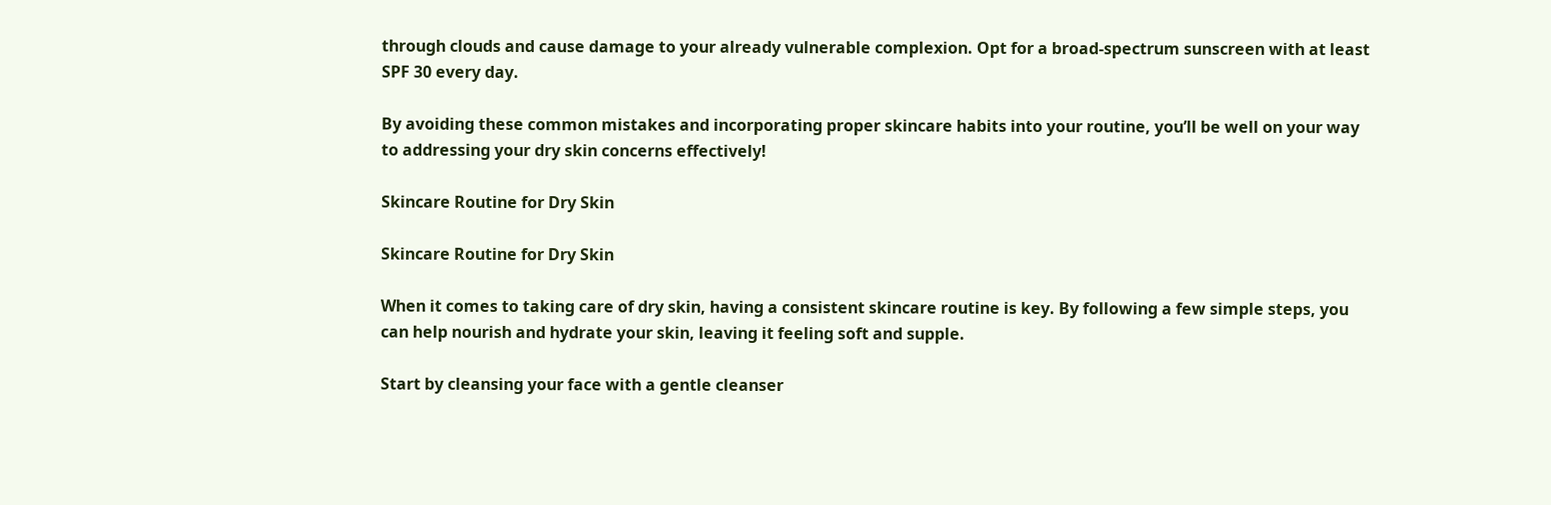through clouds and cause damage to your already vulnerable complexion. Opt for a broad-spectrum sunscreen with at least SPF 30 every day.

By avoiding these common mistakes and incorporating proper skincare habits into your routine, you’ll be well on your way to addressing your dry skin concerns effectively!

Skincare Routine for Dry Skin

Skincare Routine for Dry Skin

When it comes to taking care of dry skin, having a consistent skincare routine is key. By following a few simple steps, you can help nourish and hydrate your skin, leaving it feeling soft and supple.

Start by cleansing your face with a gentle cleanser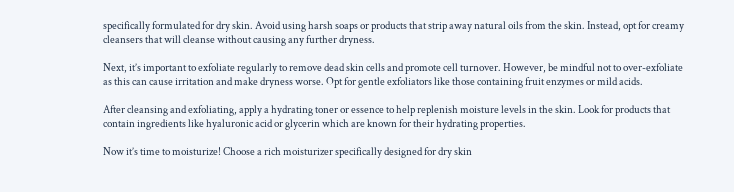specifically formulated for dry skin. Avoid using harsh soaps or products that strip away natural oils from the skin. Instead, opt for creamy cleansers that will cleanse without causing any further dryness.

Next, it’s important to exfoliate regularly to remove dead skin cells and promote cell turnover. However, be mindful not to over-exfoliate as this can cause irritation and make dryness worse. Opt for gentle exfoliators like those containing fruit enzymes or mild acids.

After cleansing and exfoliating, apply a hydrating toner or essence to help replenish moisture levels in the skin. Look for products that contain ingredients like hyaluronic acid or glycerin which are known for their hydrating properties.

Now it’s time to moisturize! Choose a rich moisturizer specifically designed for dry skin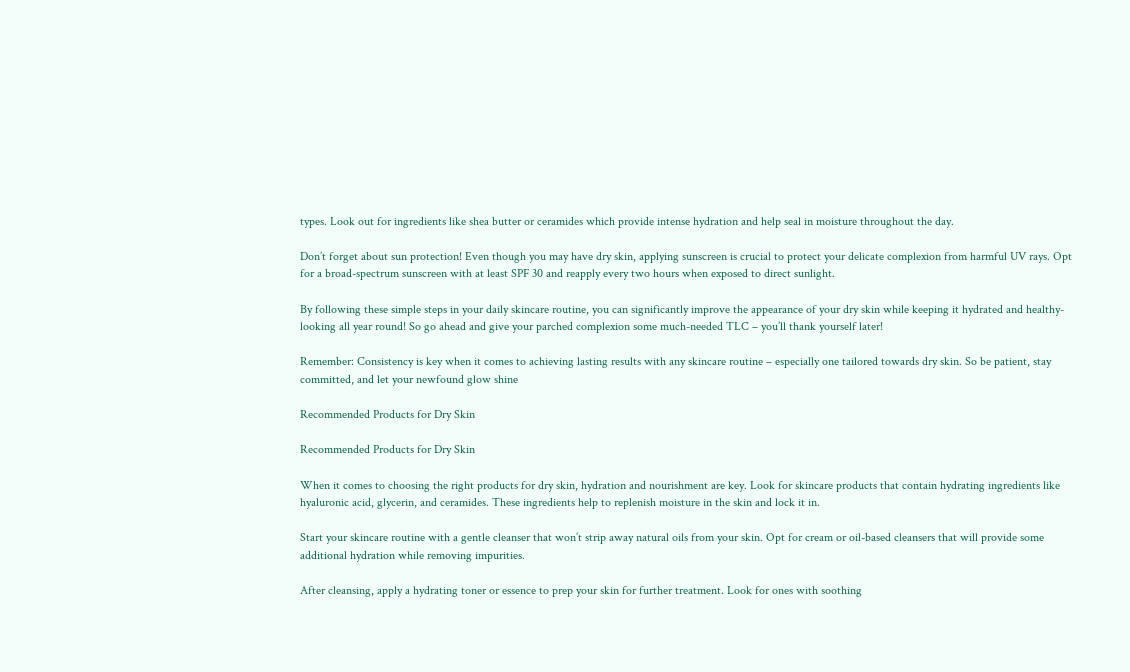types. Look out for ingredients like shea butter or ceramides which provide intense hydration and help seal in moisture throughout the day.

Don’t forget about sun protection! Even though you may have dry skin, applying sunscreen is crucial to protect your delicate complexion from harmful UV rays. Opt for a broad-spectrum sunscreen with at least SPF 30 and reapply every two hours when exposed to direct sunlight.

By following these simple steps in your daily skincare routine, you can significantly improve the appearance of your dry skin while keeping it hydrated and healthy-looking all year round! So go ahead and give your parched complexion some much-needed TLC – you’ll thank yourself later!

Remember: Consistency is key when it comes to achieving lasting results with any skincare routine – especially one tailored towards dry skin. So be patient, stay committed, and let your newfound glow shine

Recommended Products for Dry Skin

Recommended Products for Dry Skin

When it comes to choosing the right products for dry skin, hydration and nourishment are key. Look for skincare products that contain hydrating ingredients like hyaluronic acid, glycerin, and ceramides. These ingredients help to replenish moisture in the skin and lock it in.

Start your skincare routine with a gentle cleanser that won’t strip away natural oils from your skin. Opt for cream or oil-based cleansers that will provide some additional hydration while removing impurities.

After cleansing, apply a hydrating toner or essence to prep your skin for further treatment. Look for ones with soothing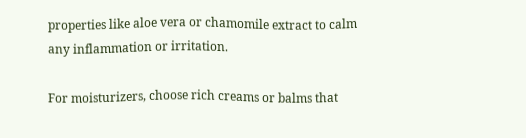properties like aloe vera or chamomile extract to calm any inflammation or irritation.

For moisturizers, choose rich creams or balms that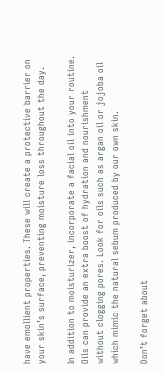have emollient properties. These will create a protective barrier on your skin’s surface, preventing moisture loss throughout the day.

In addition to moisturizer, incorporate a facial oil into your routine. Oils can provide an extra boost of hydration and nourishment without clogging pores. Look for oils such as argan oil or jojoba oil which mimic the natural sebum produced by our own skin.

Don’t forget about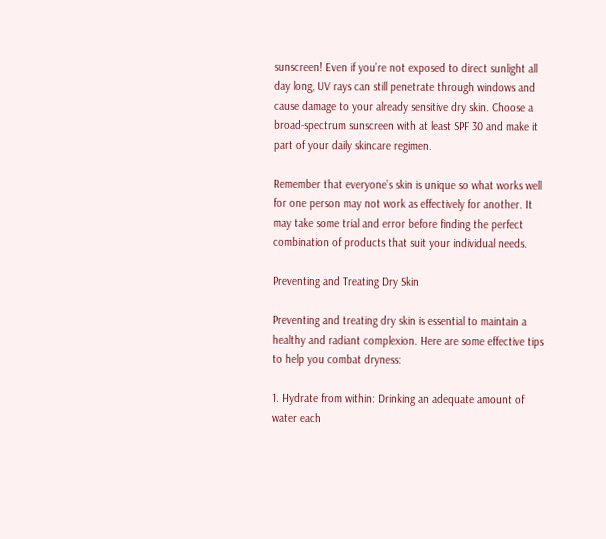sunscreen! Even if you’re not exposed to direct sunlight all day long, UV rays can still penetrate through windows and cause damage to your already sensitive dry skin. Choose a broad-spectrum sunscreen with at least SPF 30 and make it part of your daily skincare regimen.

Remember that everyone’s skin is unique so what works well for one person may not work as effectively for another. It may take some trial and error before finding the perfect combination of products that suit your individual needs.

Preventing and Treating Dry Skin

Preventing and treating dry skin is essential to maintain a healthy and radiant complexion. Here are some effective tips to help you combat dryness:

1. Hydrate from within: Drinking an adequate amount of water each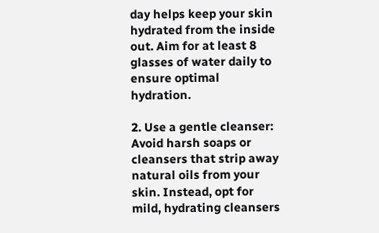day helps keep your skin hydrated from the inside out. Aim for at least 8 glasses of water daily to ensure optimal hydration.

2. Use a gentle cleanser: Avoid harsh soaps or cleansers that strip away natural oils from your skin. Instead, opt for mild, hydrating cleansers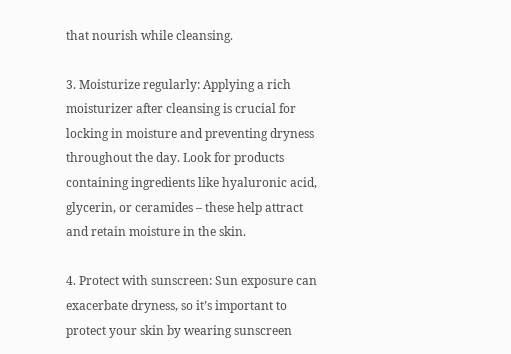that nourish while cleansing.

3. Moisturize regularly: Applying a rich moisturizer after cleansing is crucial for locking in moisture and preventing dryness throughout the day. Look for products containing ingredients like hyaluronic acid, glycerin, or ceramides – these help attract and retain moisture in the skin.

4. Protect with sunscreen: Sun exposure can exacerbate dryness, so it’s important to protect your skin by wearing sunscreen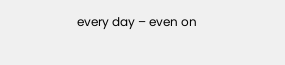every day – even on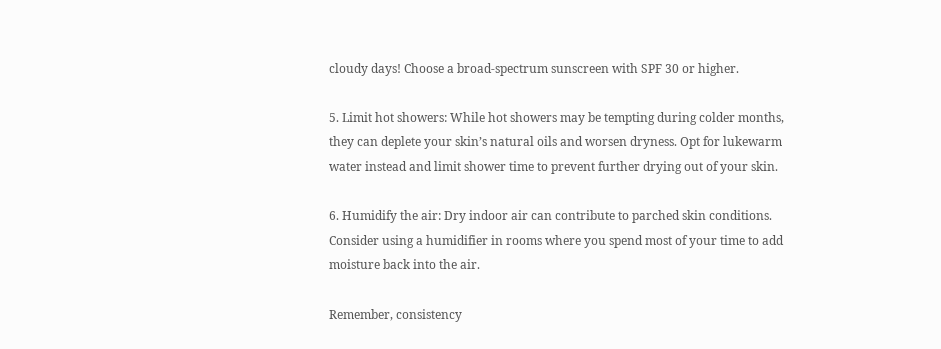cloudy days! Choose a broad-spectrum sunscreen with SPF 30 or higher.

5. Limit hot showers: While hot showers may be tempting during colder months, they can deplete your skin’s natural oils and worsen dryness. Opt for lukewarm water instead and limit shower time to prevent further drying out of your skin.

6. Humidify the air: Dry indoor air can contribute to parched skin conditions. Consider using a humidifier in rooms where you spend most of your time to add moisture back into the air.

Remember, consistency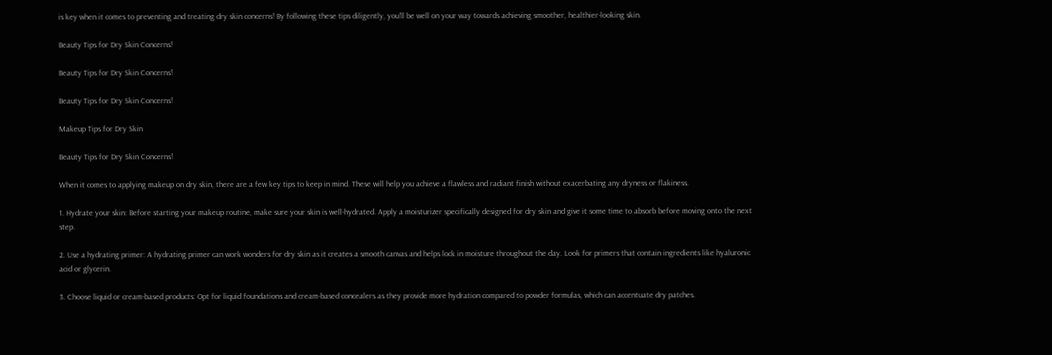is key when it comes to preventing and treating dry skin concerns! By following these tips diligently, you’ll be well on your way towards achieving smoother, healthier-looking skin.

Beauty Tips for Dry Skin Concerns!

Beauty Tips for Dry Skin Concerns!

Beauty Tips for Dry Skin Concerns!

Makeup Tips for Dry Skin

Beauty Tips for Dry Skin Concerns!

When it comes to applying makeup on dry skin, there are a few key tips to keep in mind. These will help you achieve a flawless and radiant finish without exacerbating any dryness or flakiness.

1. Hydrate your skin: Before starting your makeup routine, make sure your skin is well-hydrated. Apply a moisturizer specifically designed for dry skin and give it some time to absorb before moving onto the next step.

2. Use a hydrating primer: A hydrating primer can work wonders for dry skin as it creates a smooth canvas and helps lock in moisture throughout the day. Look for primers that contain ingredients like hyaluronic acid or glycerin.

3. Choose liquid or cream-based products: Opt for liquid foundations and cream-based concealers as they provide more hydration compared to powder formulas, which can accentuate dry patches.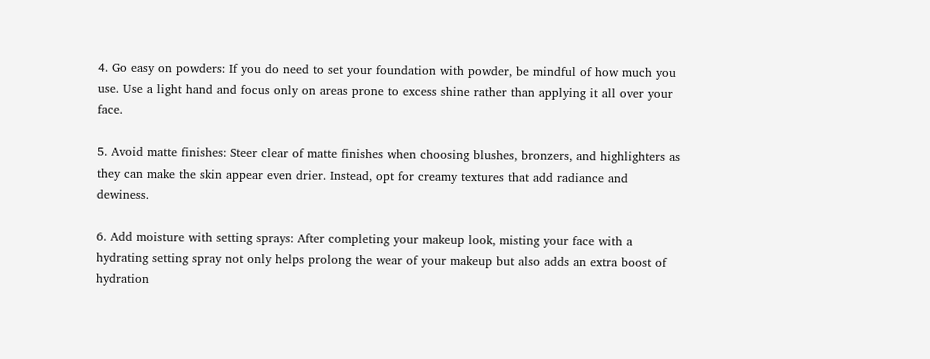4. Go easy on powders: If you do need to set your foundation with powder, be mindful of how much you use. Use a light hand and focus only on areas prone to excess shine rather than applying it all over your face.

5. Avoid matte finishes: Steer clear of matte finishes when choosing blushes, bronzers, and highlighters as they can make the skin appear even drier. Instead, opt for creamy textures that add radiance and dewiness.

6. Add moisture with setting sprays: After completing your makeup look, misting your face with a hydrating setting spray not only helps prolong the wear of your makeup but also adds an extra boost of hydration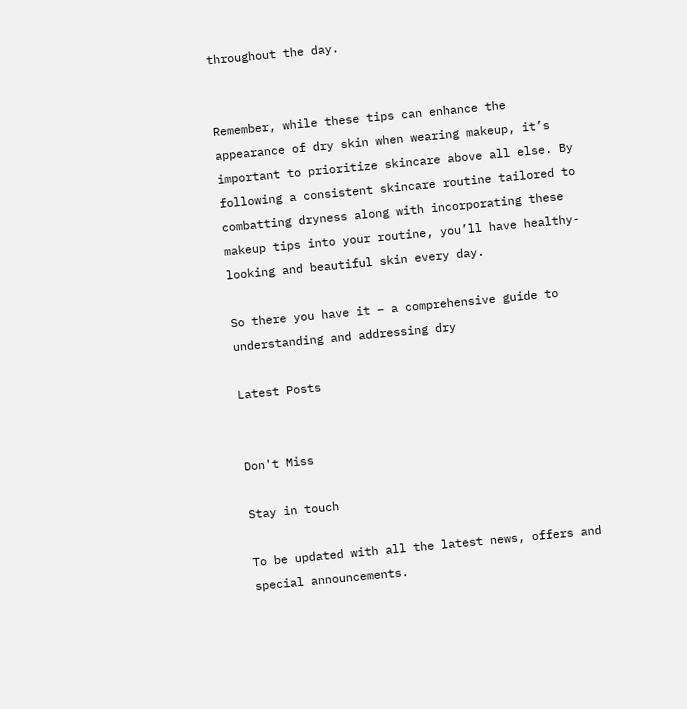throughout the day.


Remember, while these tips can enhance the appearance of dry skin when wearing makeup, it’s important to prioritize skincare above all else. By following a consistent skincare routine tailored to combatting dryness along with incorporating these makeup tips into your routine, you’ll have healthy-looking and beautiful skin every day.

So there you have it – a comprehensive guide to understanding and addressing dry

Latest Posts


Don't Miss

Stay in touch

To be updated with all the latest news, offers and special announcements.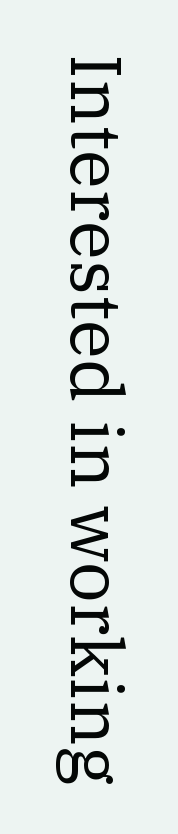Interested in working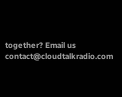together? Email us contact@cloudtalkradio.com